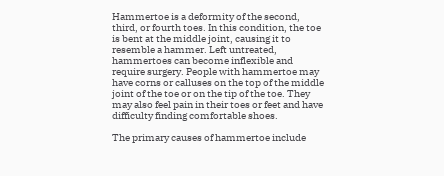Hammertoe is a deformity of the second, third, or fourth toes. In this condition, the toe is bent at the middle joint, causing it to resemble a hammer. Left untreated, hammertoes can become inflexible and require surgery. People with hammertoe may have corns or calluses on the top of the middle joint of the toe or on the tip of the toe. They may also feel pain in their toes or feet and have difficulty finding comfortable shoes.

The primary causes of hammertoe include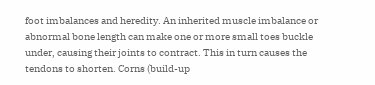foot imbalances and heredity. An inherited muscle imbalance or abnormal bone length can make one or more small toes buckle under, causing their joints to contract. This in turn causes the tendons to shorten. Corns (build-up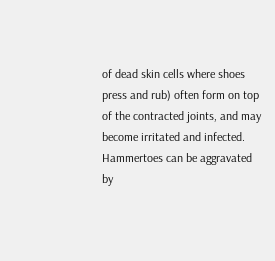of dead skin cells where shoes press and rub) often form on top of the contracted joints, and may become irritated and infected. Hammertoes can be aggravated by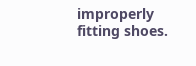improperly fitting shoes.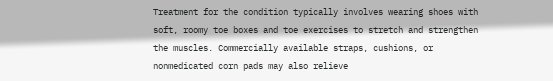Treatment for the condition typically involves wearing shoes with soft, roomy toe boxes and toe exercises to stretch and strengthen the muscles. Commercially available straps, cushions, or nonmedicated corn pads may also relieve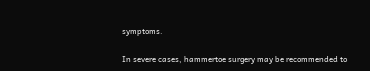symptoms.

In severe cases, hammertoe surgery may be recommended to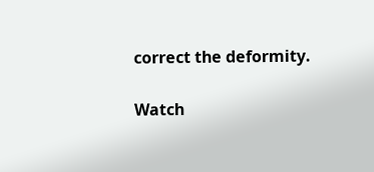correct the deformity.

Watch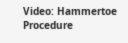Video: Hammertoe Procedure